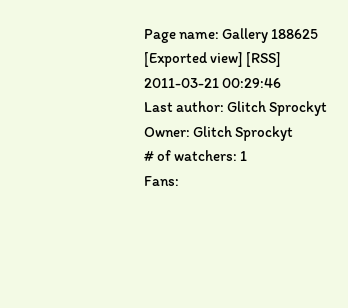Page name: Gallery 188625 [Exported view] [RSS]
2011-03-21 00:29:46
Last author: Glitch Sprockyt
Owner: Glitch Sprockyt
# of watchers: 1
Fans: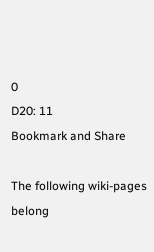0
D20: 11
Bookmark and Share

The following wiki-pages belong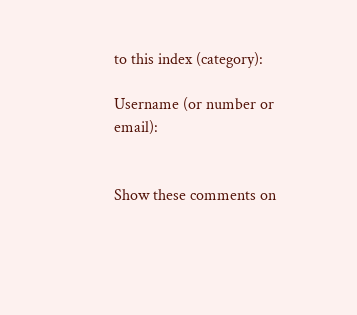to this index (category):

Username (or number or email):


Show these comments on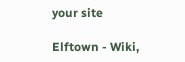your site

Elftown - Wiki,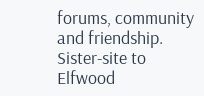forums, community and friendship. Sister-site to Elfwood